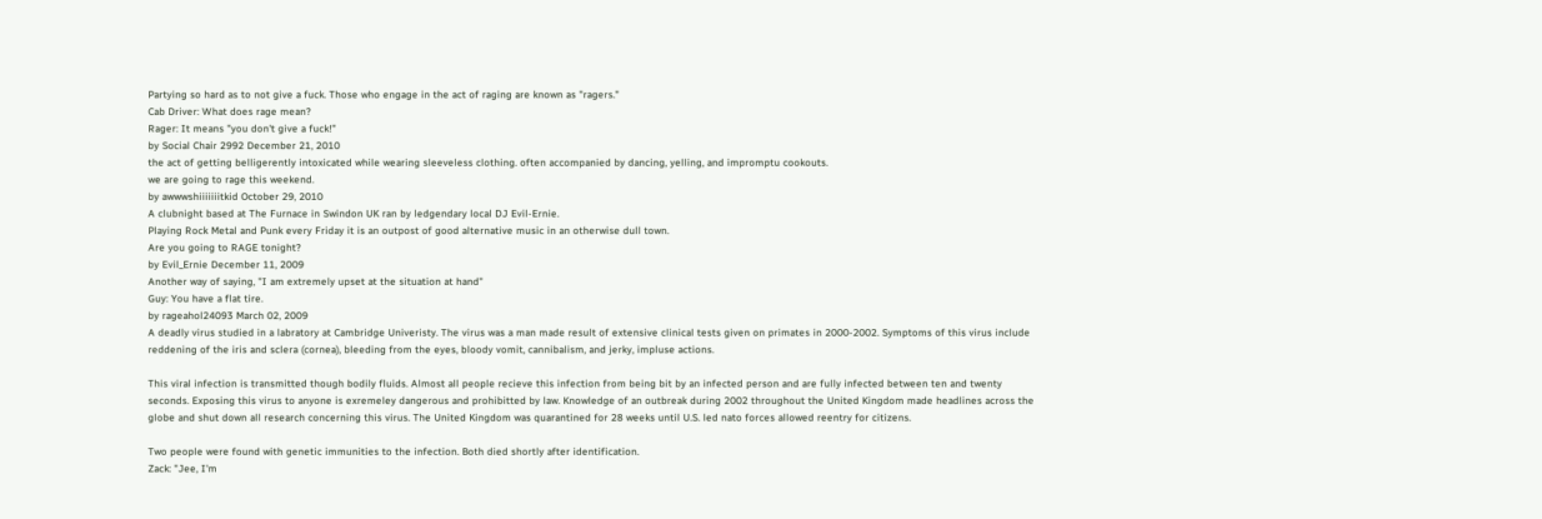Partying so hard as to not give a fuck. Those who engage in the act of raging are known as "ragers."
Cab Driver: What does rage mean?
Rager: It means "you don't give a fuck!"
by Social Chair 2992 December 21, 2010
the act of getting belligerently intoxicated while wearing sleeveless clothing. often accompanied by dancing, yelling, and impromptu cookouts.
we are going to rage this weekend.
by awwwshiiiiiiitkid October 29, 2010
A clubnight based at The Furnace in Swindon UK ran by ledgendary local DJ Evil-Ernie.
Playing Rock Metal and Punk every Friday it is an outpost of good alternative music in an otherwise dull town.
Are you going to RAGE tonight?
by Evil_Ernie December 11, 2009
Another way of saying, "I am extremely upset at the situation at hand"
Guy: You have a flat tire.
by rageahol24093 March 02, 2009
A deadly virus studied in a labratory at Cambridge Univeristy. The virus was a man made result of extensive clinical tests given on primates in 2000-2002. Symptoms of this virus include reddening of the iris and sclera (cornea), bleeding from the eyes, bloody vomit, cannibalism, and jerky, impluse actions.

This viral infection is transmitted though bodily fluids. Almost all people recieve this infection from being bit by an infected person and are fully infected between ten and twenty seconds. Exposing this virus to anyone is exremeley dangerous and prohibitted by law. Knowledge of an outbreak during 2002 throughout the United Kingdom made headlines across the globe and shut down all research concerning this virus. The United Kingdom was quarantined for 28 weeks until U.S. led nato forces allowed reentry for citizens.

Two people were found with genetic immunities to the infection. Both died shortly after identification.
Zack: "Jee, I'm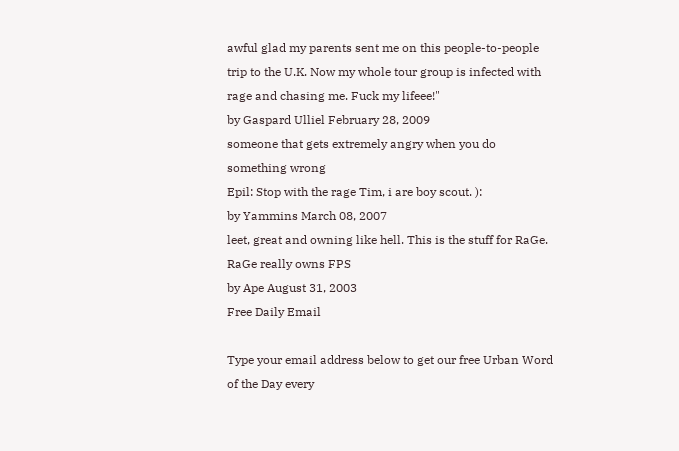awful glad my parents sent me on this people-to-people trip to the U.K. Now my whole tour group is infected with rage and chasing me. Fuck my lifeee!"
by Gaspard Ulliel February 28, 2009
someone that gets extremely angry when you do something wrong
Epil: Stop with the rage Tim, i are boy scout. ):
by Yammins March 08, 2007
leet, great and owning like hell. This is the stuff for RaGe.
RaGe really owns FPS
by Ape August 31, 2003
Free Daily Email

Type your email address below to get our free Urban Word of the Day every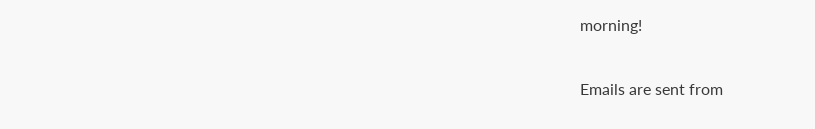morning!

Emails are sent from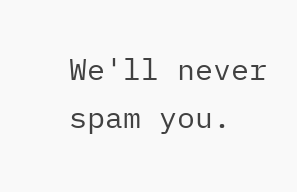We'll never spam you.